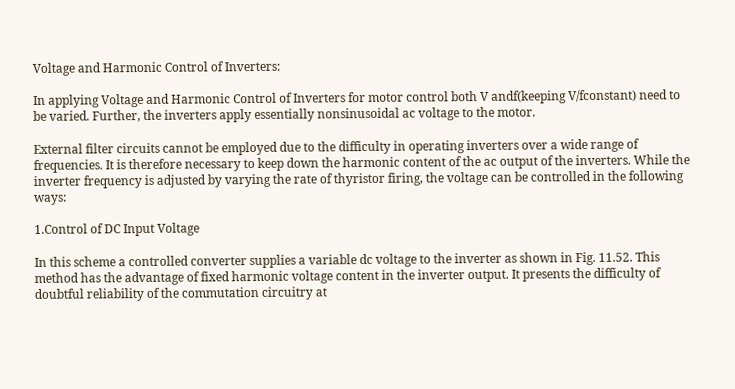Voltage and Harmonic Control of Inverters:

In applying Voltage and Harmonic Control of Inverters for motor control both V andf(keeping V/fconstant) need to be varied. Further, the inverters apply essentially nonsinusoidal ac voltage to the motor.

External filter circuits cannot be employed due to the difficulty in operating inverters over a wide range of frequencies. It is therefore necessary to keep down the harmonic content of the ac output of the inverters. While the inverter frequency is adjusted by varying the rate of thyristor firing, the voltage can be controlled in the following ways:

1.Control of DC Input Voltage

In this scheme a controlled converter supplies a variable dc voltage to the inverter as shown in Fig. 11.52. This method has the advantage of fixed harmonic voltage content in the inverter output. It presents the difficulty of doubtful reliability of the commutation circuitry at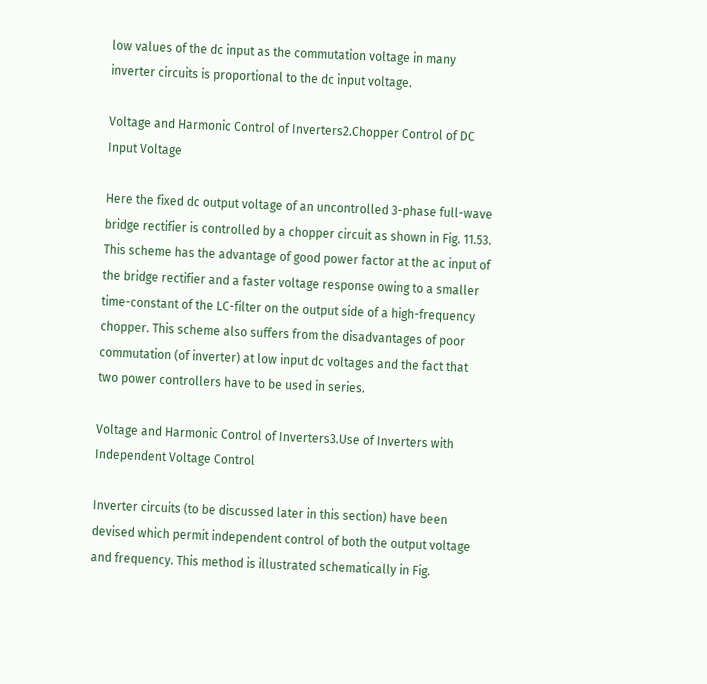low values of the dc input as the commutation voltage in many inverter circuits is proportional to the dc input voltage.

Voltage and Harmonic Control of Inverters2.Chopper Control of DC Input Voltage

Here the fixed dc output voltage of an uncontrolled 3-phase full-wave bridge rectifier is controlled by a chopper circuit as shown in Fig. 11.53. This scheme has the advantage of good power factor at the ac input of the bridge rectifier and a faster voltage response owing to a smaller time-constant of the LC-filter on the output side of a high-frequency chopper. This scheme also suffers from the disadvantages of poor commutation (of inverter) at low input dc voltages and the fact that two power controllers have to be used in series.

Voltage and Harmonic Control of Inverters3.Use of Inverters with Independent Voltage Control

Inverter circuits (to be discussed later in this section) have been devised which permit independent control of both the output voltage and frequency. This method is illustrated schematically in Fig.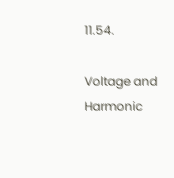11.54.

Voltage and Harmonic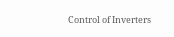Control of Inverters